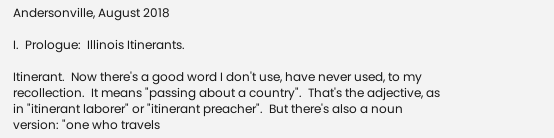Andersonville, August 2018

I.  Prologue:  Illinois Itinerants.

Itinerant.  Now there's a good word I don't use, have never used, to my recollection.  It means "passing about a country".  That's the adjective, as in "itinerant laborer" or "itinerant preacher".  But there's also a noun version: "one who travels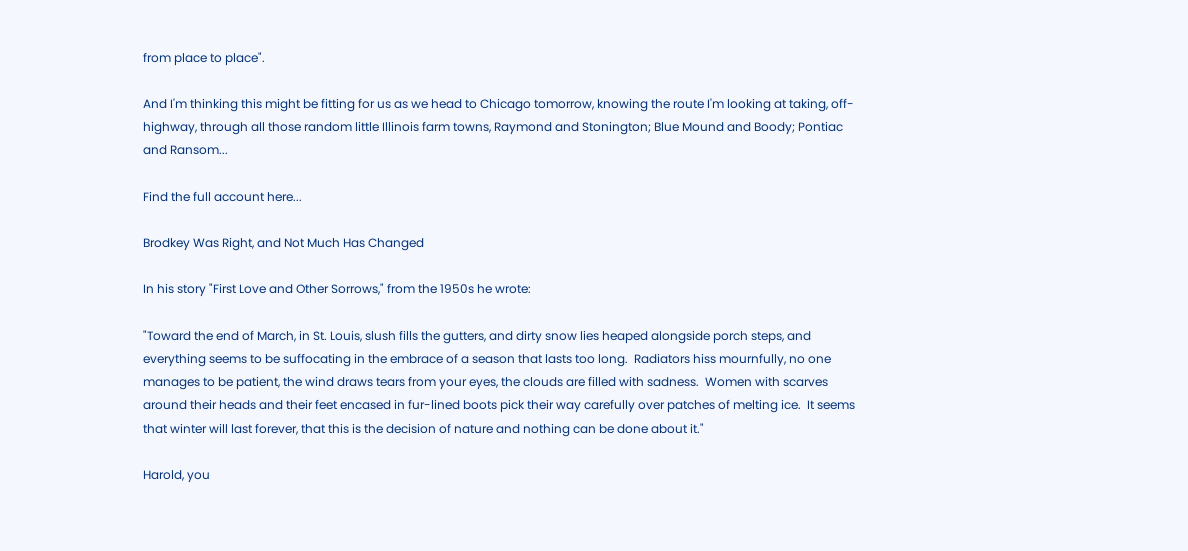from place to place".

And I'm thinking this might be fitting for us as we head to Chicago tomorrow, knowing the route I'm looking at taking, off-highway, through all those random little Illinois farm towns, Raymond and Stonington; Blue Mound and Boody; Pontiac and Ransom...

Find the full account here...

Brodkey Was Right, and Not Much Has Changed

In his story "First Love and Other Sorrows," from the 1950s he wrote:

"Toward the end of March, in St. Louis, slush fills the gutters, and dirty snow lies heaped alongside porch steps, and everything seems to be suffocating in the embrace of a season that lasts too long.  Radiators hiss mournfully, no one manages to be patient, the wind draws tears from your eyes, the clouds are filled with sadness.  Women with scarves around their heads and their feet encased in fur-lined boots pick their way carefully over patches of melting ice.  It seems that winter will last forever, that this is the decision of nature and nothing can be done about it."

Harold, you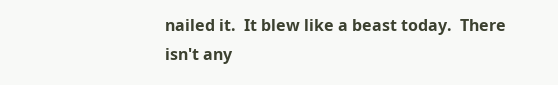nailed it.  It blew like a beast today.  There isn't any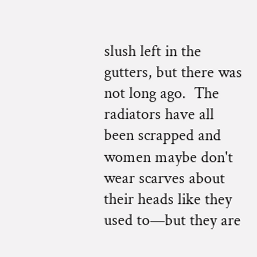slush left in the gutters, but there was not long ago.  The radiators have all been scrapped and women maybe don't wear scarves about their heads like they used to—but they are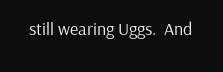still wearing Uggs.  And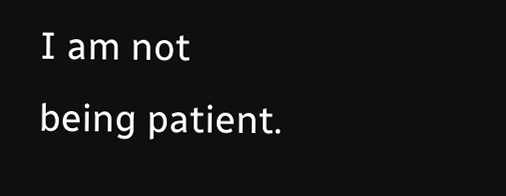I am not being patient.